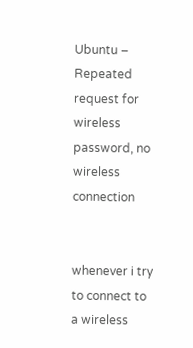Ubuntu – Repeated request for wireless password, no wireless connection


whenever i try to connect to a wireless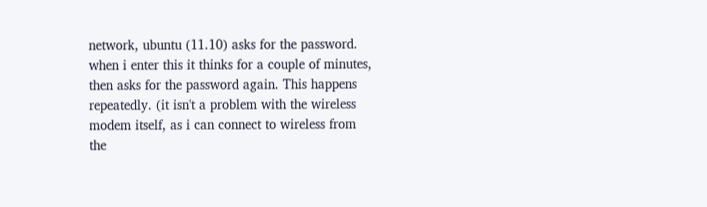network, ubuntu (11.10) asks for the password. when i enter this it thinks for a couple of minutes, then asks for the password again. This happens repeatedly. (it isn't a problem with the wireless modem itself, as i can connect to wireless from the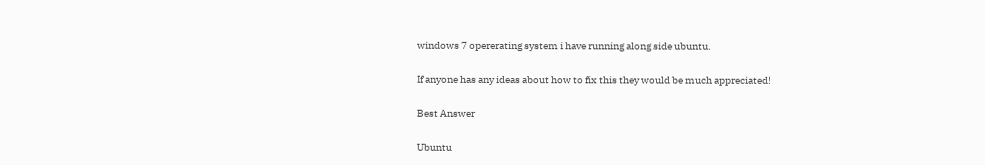windows 7 opererating system i have running along side ubuntu.

If anyone has any ideas about how to fix this they would be much appreciated!

Best Answer

Ubuntu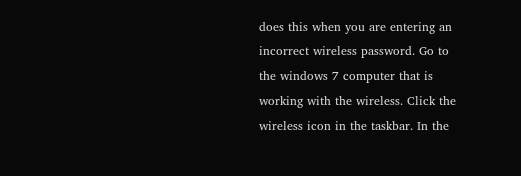does this when you are entering an incorrect wireless password. Go to the windows 7 computer that is working with the wireless. Click the wireless icon in the taskbar. In the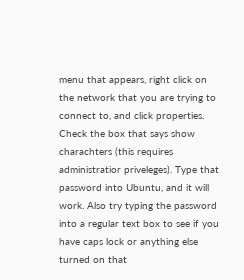menu that appears, right click on the network that you are trying to connect to, and click properties. Check the box that says show charachters (this requires administratior priveleges). Type that password into Ubuntu, and it will work. Also try typing the password into a regular text box to see if you have caps lock or anything else turned on that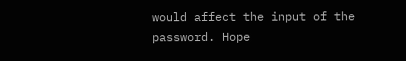would affect the input of the password. Hope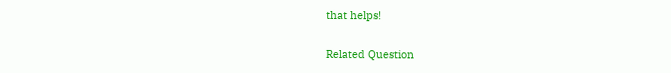that helps!

Related Question